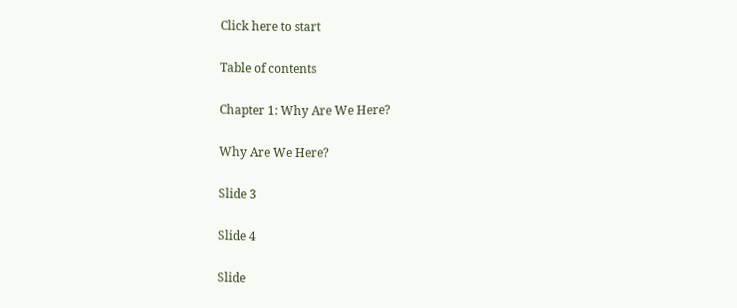Click here to start

Table of contents

Chapter 1: Why Are We Here?

Why Are We Here?

Slide 3

Slide 4

Slide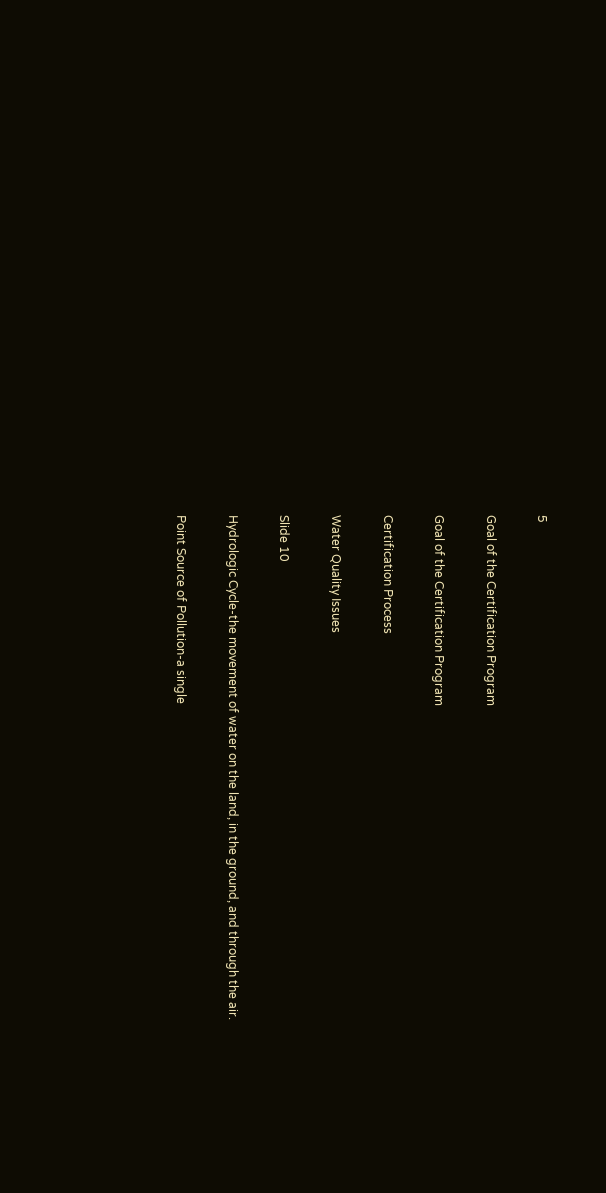5

Goal of the Certification Program

Goal of the Certification Program

Certification Process

Water Quality Issues

Slide 10

Hydrologic Cycle-the movement of water on the land, in the ground, and through the air.

Point Source of Pollution-a single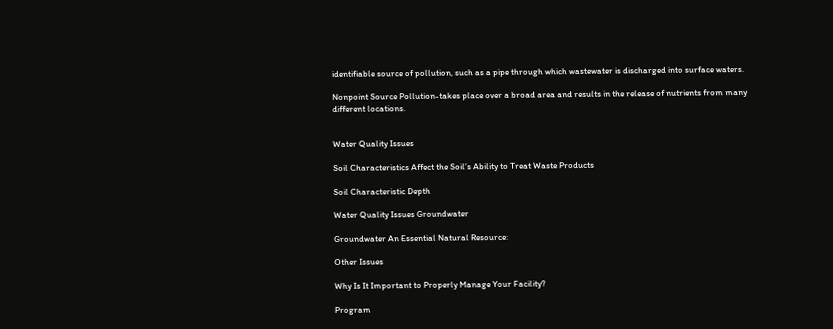identifiable source of pollution, such as a pipe through which wastewater is discharged into surface waters.

Nonpoint Source Pollution-takes place over a broad area and results in the release of nutrients from many different locations.


Water Quality Issues

Soil Characteristics Affect the Soil’s Ability to Treat Waste Products

Soil Characteristic Depth

Water Quality Issues Groundwater

Groundwater An Essential Natural Resource:

Other Issues

Why Is It Important to Properly Manage Your Facility?

Program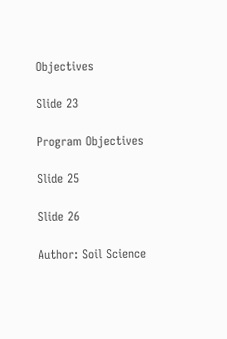Objectives

Slide 23

Program Objectives

Slide 25

Slide 26

Author: Soil Science